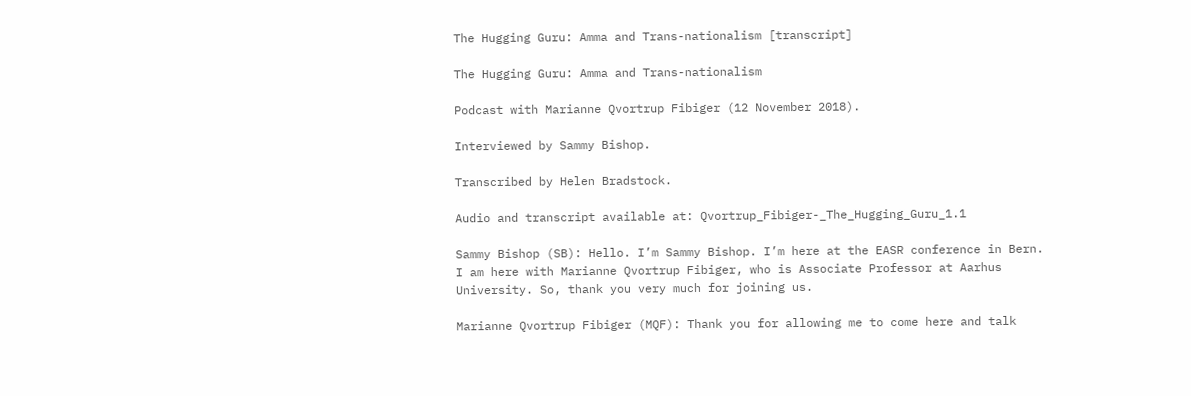The Hugging Guru: Amma and Trans-nationalism [transcript]

The Hugging Guru: Amma and Trans-nationalism

Podcast with Marianne Qvortrup Fibiger (12 November 2018).

Interviewed by Sammy Bishop.

Transcribed by Helen Bradstock.

Audio and transcript available at: Qvortrup_Fibiger-_The_Hugging_Guru_1.1

Sammy Bishop (SB): Hello. I’m Sammy Bishop. I’m here at the EASR conference in Bern. I am here with Marianne Qvortrup Fibiger, who is Associate Professor at Aarhus University. So, thank you very much for joining us.

Marianne Qvortrup Fibiger (MQF): Thank you for allowing me to come here and talk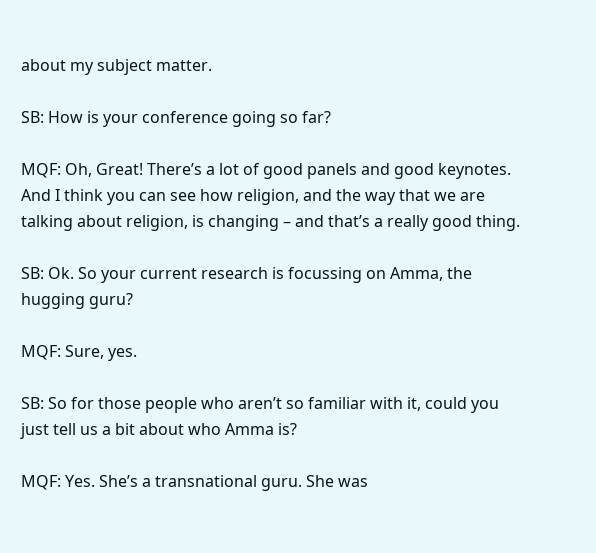about my subject matter.

SB: How is your conference going so far?

MQF: Oh, Great! There’s a lot of good panels and good keynotes. And I think you can see how religion, and the way that we are talking about religion, is changing – and that’s a really good thing.

SB: Ok. So your current research is focussing on Amma, the hugging guru?

MQF: Sure, yes.

SB: So for those people who aren’t so familiar with it, could you just tell us a bit about who Amma is?

MQF: Yes. She’s a transnational guru. She was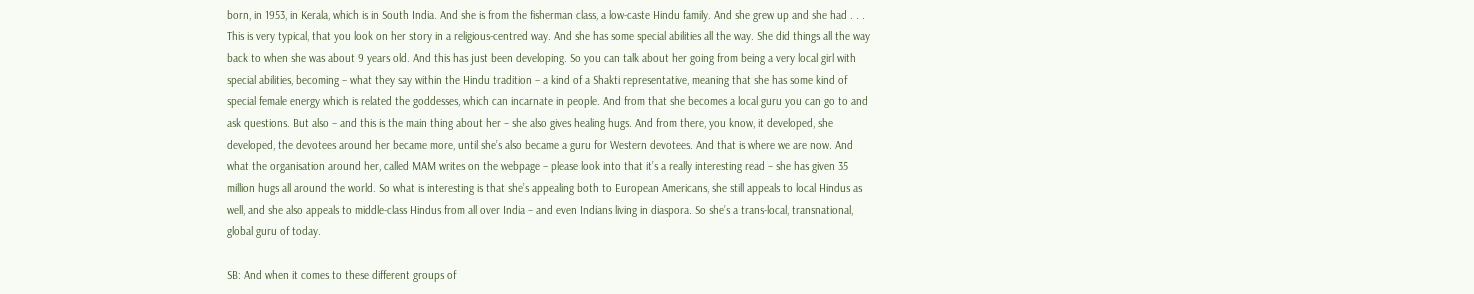born, in 1953, in Kerala, which is in South India. And she is from the fisherman class, a low-caste Hindu family. And she grew up and she had . . . This is very typical, that you look on her story in a religious-centred way. And she has some special abilities all the way. She did things all the way back to when she was about 9 years old. And this has just been developing. So you can talk about her going from being a very local girl with special abilities, becoming – what they say within the Hindu tradition – a kind of a Shakti representative, meaning that she has some kind of special female energy which is related the goddesses, which can incarnate in people. And from that she becomes a local guru you can go to and ask questions. But also – and this is the main thing about her – she also gives healing hugs. And from there, you know, it developed, she developed, the devotees around her became more, until she’s also became a guru for Western devotees. And that is where we are now. And what the organisation around her, called MAM writes on the webpage – please look into that it’s a really interesting read – she has given 35 million hugs all around the world. So what is interesting is that she’s appealing both to European Americans, she still appeals to local Hindus as well, and she also appeals to middle-class Hindus from all over India – and even Indians living in diaspora. So she’s a trans-local, transnational, global guru of today.

SB: And when it comes to these different groups of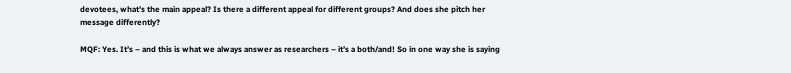devotees, what’s the main appeal? Is there a different appeal for different groups? And does she pitch her message differently?

MQF: Yes. It’s – and this is what we always answer as researchers – it’s a both/and! So in one way she is saying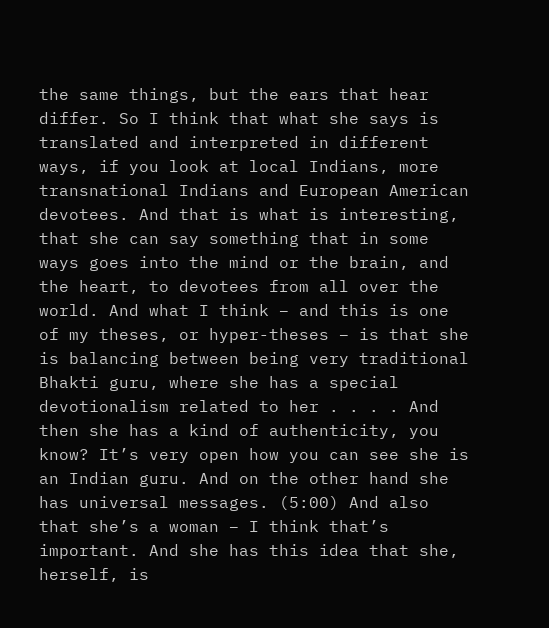the same things, but the ears that hear differ. So I think that what she says is translated and interpreted in different ways, if you look at local Indians, more transnational Indians and European American devotees. And that is what is interesting, that she can say something that in some ways goes into the mind or the brain, and the heart, to devotees from all over the world. And what I think – and this is one of my theses, or hyper-theses – is that she is balancing between being very traditional Bhakti guru, where she has a special devotionalism related to her . . . . And then she has a kind of authenticity, you know? It’s very open how you can see she is an Indian guru. And on the other hand she has universal messages. (5:00) And also that she’s a woman – I think that’s important. And she has this idea that she, herself, is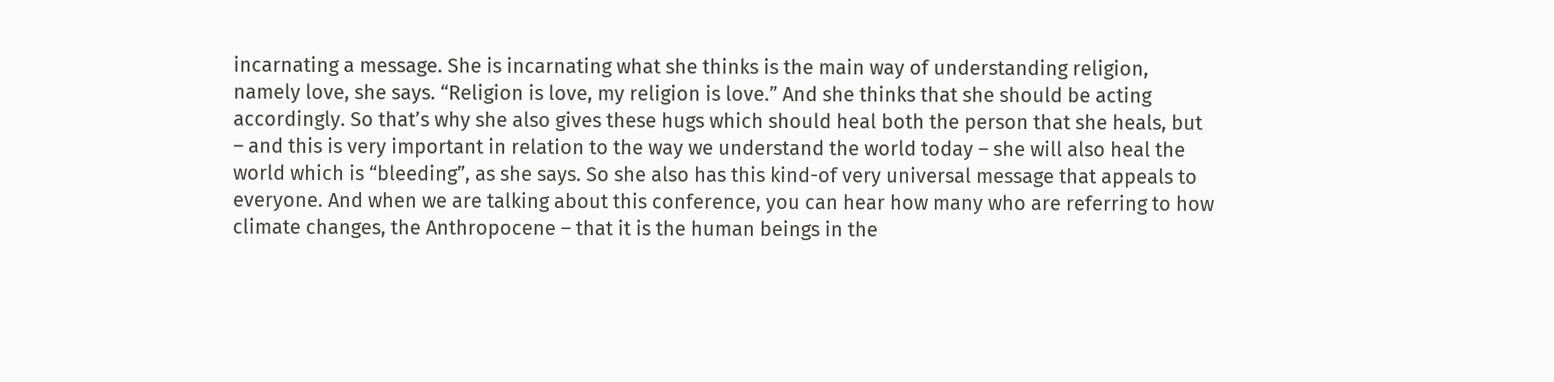incarnating a message. She is incarnating what she thinks is the main way of understanding religion, namely love, she says. “Religion is love, my religion is love.” And she thinks that she should be acting accordingly. So that’s why she also gives these hugs which should heal both the person that she heals, but – and this is very important in relation to the way we understand the world today – she will also heal the world which is “bleeding”, as she says. So she also has this kind-of very universal message that appeals to everyone. And when we are talking about this conference, you can hear how many who are referring to how climate changes, the Anthropocene – that it is the human beings in the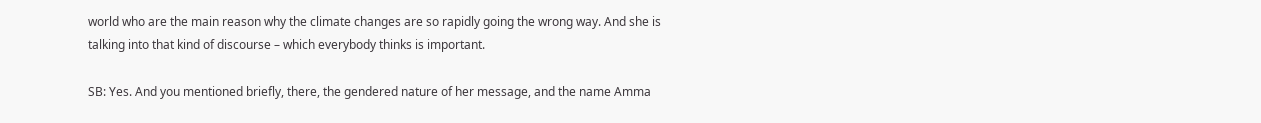world who are the main reason why the climate changes are so rapidly going the wrong way. And she is talking into that kind of discourse – which everybody thinks is important.

SB: Yes. And you mentioned briefly, there, the gendered nature of her message, and the name Amma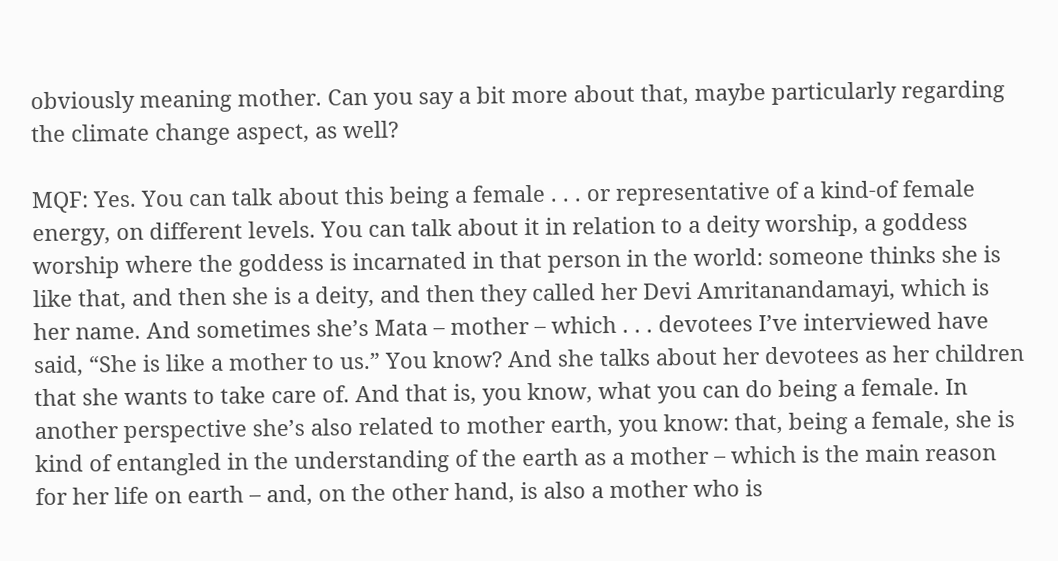obviously meaning mother. Can you say a bit more about that, maybe particularly regarding the climate change aspect, as well?

MQF: Yes. You can talk about this being a female . . . or representative of a kind-of female energy, on different levels. You can talk about it in relation to a deity worship, a goddess worship where the goddess is incarnated in that person in the world: someone thinks she is like that, and then she is a deity, and then they called her Devi Amritanandamayi, which is her name. And sometimes she’s Mata – mother – which . . . devotees I’ve interviewed have said, “She is like a mother to us.” You know? And she talks about her devotees as her children that she wants to take care of. And that is, you know, what you can do being a female. In another perspective she’s also related to mother earth, you know: that, being a female, she is kind of entangled in the understanding of the earth as a mother – which is the main reason for her life on earth – and, on the other hand, is also a mother who is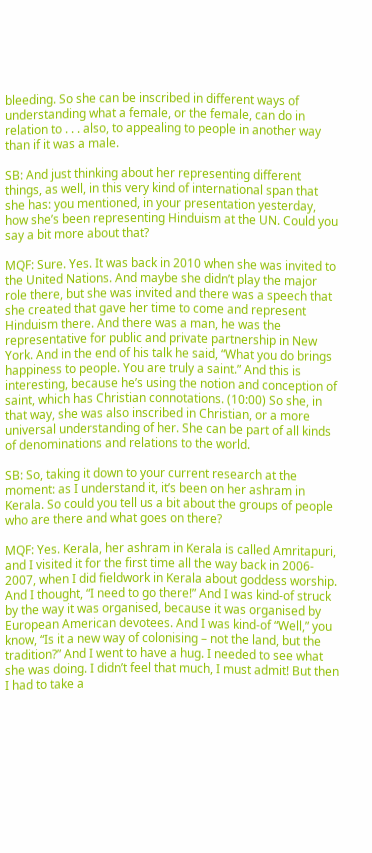bleeding. So she can be inscribed in different ways of understanding what a female, or the female, can do in relation to . . . also, to appealing to people in another way than if it was a male.

SB: And just thinking about her representing different things, as well, in this very kind of international span that she has: you mentioned, in your presentation yesterday, how she’s been representing Hinduism at the UN. Could you say a bit more about that?

MQF: Sure. Yes. It was back in 2010 when she was invited to the United Nations. And maybe she didn’t play the major role there, but she was invited and there was a speech that she created that gave her time to come and represent Hinduism there. And there was a man, he was the representative for public and private partnership in New York. And in the end of his talk he said, “What you do brings happiness to people. You are truly a saint.” And this is interesting, because he’s using the notion and conception of saint, which has Christian connotations. (10:00) So she, in that way, she was also inscribed in Christian, or a more universal understanding of her. She can be part of all kinds of denominations and relations to the world.

SB: So, taking it down to your current research at the moment: as I understand it, it’s been on her ashram in Kerala. So could you tell us a bit about the groups of people who are there and what goes on there?

MQF: Yes. Kerala, her ashram in Kerala is called Amritapuri, and I visited it for the first time all the way back in 2006- 2007, when I did fieldwork in Kerala about goddess worship. And I thought, “I need to go there!” And I was kind-of struck by the way it was organised, because it was organised by European American devotees. And I was kind-of “Well,” you know, “Is it a new way of colonising – not the land, but the tradition?” And I went to have a hug. I needed to see what she was doing. I didn’t feel that much, I must admit! But then I had to take a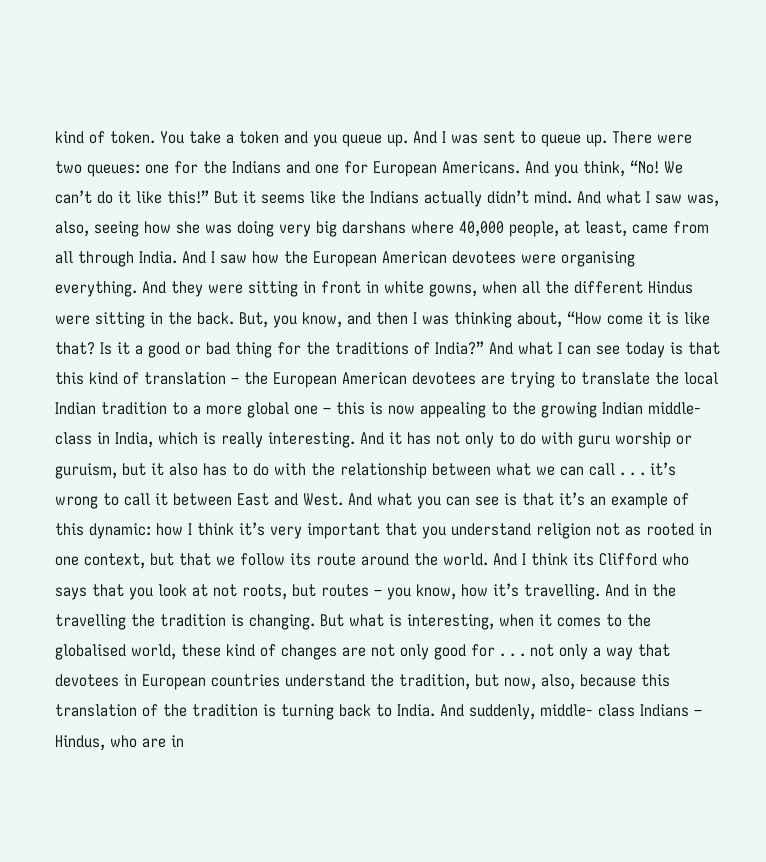kind of token. You take a token and you queue up. And I was sent to queue up. There were two queues: one for the Indians and one for European Americans. And you think, “No! We can’t do it like this!” But it seems like the Indians actually didn’t mind. And what I saw was, also, seeing how she was doing very big darshans where 40,000 people, at least, came from all through India. And I saw how the European American devotees were organising everything. And they were sitting in front in white gowns, when all the different Hindus were sitting in the back. But, you know, and then I was thinking about, “How come it is like that? Is it a good or bad thing for the traditions of India?” And what I can see today is that this kind of translation – the European American devotees are trying to translate the local Indian tradition to a more global one – this is now appealing to the growing Indian middle-class in India, which is really interesting. And it has not only to do with guru worship or guruism, but it also has to do with the relationship between what we can call . . . it’s wrong to call it between East and West. And what you can see is that it’s an example of this dynamic: how I think it’s very important that you understand religion not as rooted in one context, but that we follow its route around the world. And I think its Clifford who says that you look at not roots, but routes – you know, how it’s travelling. And in the travelling the tradition is changing. But what is interesting, when it comes to the globalised world, these kind of changes are not only good for . . . not only a way that devotees in European countries understand the tradition, but now, also, because this translation of the tradition is turning back to India. And suddenly, middle- class Indians – Hindus, who are in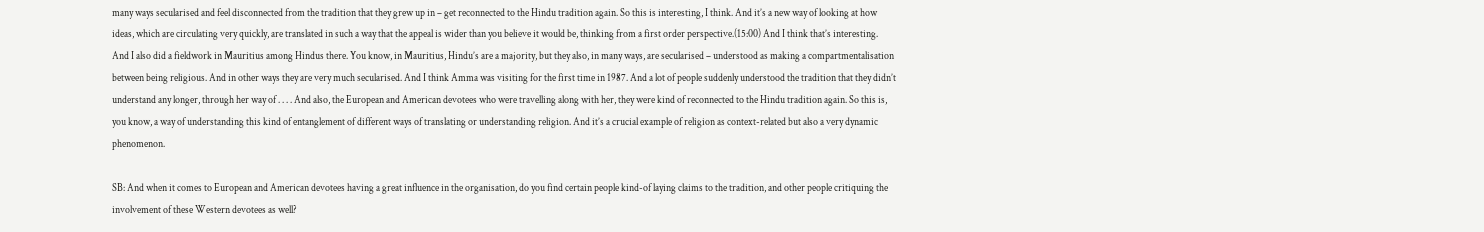many ways secularised and feel disconnected from the tradition that they grew up in – get reconnected to the Hindu tradition again. So this is interesting, I think. And it’s a new way of looking at how ideas, which are circulating very quickly, are translated in such a way that the appeal is wider than you believe it would be, thinking from a first order perspective.(15:00) And I think that’s interesting. And I also did a fieldwork in Mauritius among Hindus there. You know, in Mauritius, Hindu’s are a majority, but they also, in many ways, are secularised – understood as making a compartmentalisation between being religious. And in other ways they are very much secularised. And I think Amma was visiting for the first time in 1987. And a lot of people suddenly understood the tradition that they didn’t understand any longer, through her way of . . . . And also, the European and American devotees who were travelling along with her, they were kind of reconnected to the Hindu tradition again. So this is, you know, a way of understanding this kind of entanglement of different ways of translating or understanding religion. And it’s a crucial example of religion as context-related but also a very dynamic phenomenon.

SB: And when it comes to European and American devotees having a great influence in the organisation, do you find certain people kind-of laying claims to the tradition, and other people critiquing the involvement of these Western devotees as well?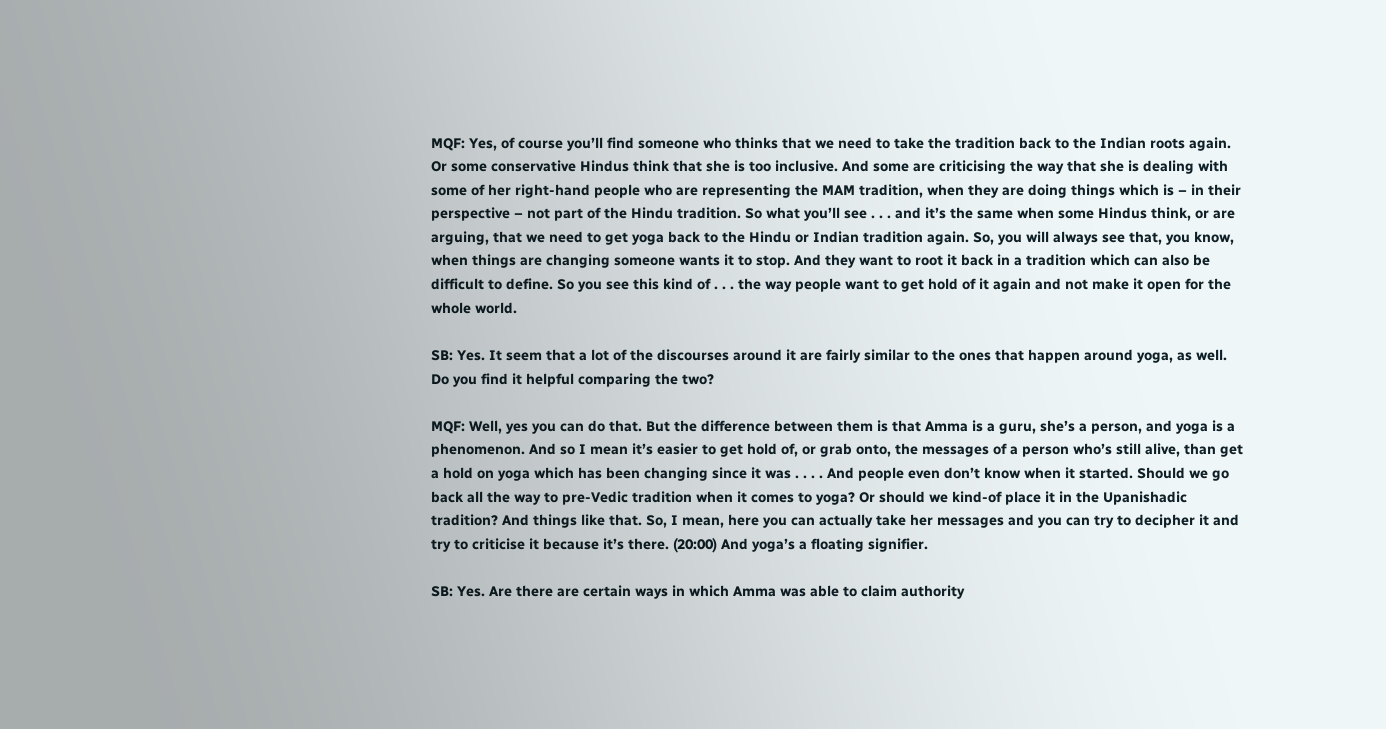MQF: Yes, of course you’ll find someone who thinks that we need to take the tradition back to the Indian roots again. Or some conservative Hindus think that she is too inclusive. And some are criticising the way that she is dealing with some of her right-hand people who are representing the MAM tradition, when they are doing things which is – in their perspective – not part of the Hindu tradition. So what you’ll see . . . and it’s the same when some Hindus think, or are arguing, that we need to get yoga back to the Hindu or Indian tradition again. So, you will always see that, you know, when things are changing someone wants it to stop. And they want to root it back in a tradition which can also be difficult to define. So you see this kind of . . . the way people want to get hold of it again and not make it open for the whole world.

SB: Yes. It seem that a lot of the discourses around it are fairly similar to the ones that happen around yoga, as well. Do you find it helpful comparing the two?

MQF: Well, yes you can do that. But the difference between them is that Amma is a guru, she’s a person, and yoga is a phenomenon. And so I mean it’s easier to get hold of, or grab onto, the messages of a person who’s still alive, than get a hold on yoga which has been changing since it was . . . . And people even don’t know when it started. Should we go back all the way to pre-Vedic tradition when it comes to yoga? Or should we kind-of place it in the Upanishadic tradition? And things like that. So, I mean, here you can actually take her messages and you can try to decipher it and try to criticise it because it’s there. (20:00) And yoga’s a floating signifier.

SB: Yes. Are there are certain ways in which Amma was able to claim authority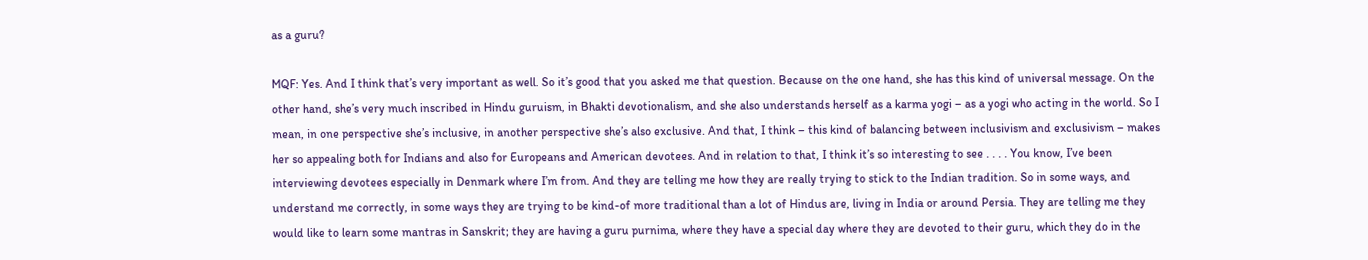as a guru?

MQF: Yes. And I think that’s very important as well. So it’s good that you asked me that question. Because on the one hand, she has this kind of universal message. On the other hand, she’s very much inscribed in Hindu guruism, in Bhakti devotionalism, and she also understands herself as a karma yogi – as a yogi who acting in the world. So I mean, in one perspective she’s inclusive, in another perspective she’s also exclusive. And that, I think – this kind of balancing between inclusivism and exclusivism – makes her so appealing both for Indians and also for Europeans and American devotees. And in relation to that, I think it’s so interesting to see . . . . You know, I’ve been interviewing devotees especially in Denmark where I’m from. And they are telling me how they are really trying to stick to the Indian tradition. So in some ways, and understand me correctly, in some ways they are trying to be kind-of more traditional than a lot of Hindus are, living in India or around Persia. They are telling me they would like to learn some mantras in Sanskrit; they are having a guru purnima, where they have a special day where they are devoted to their guru, which they do in the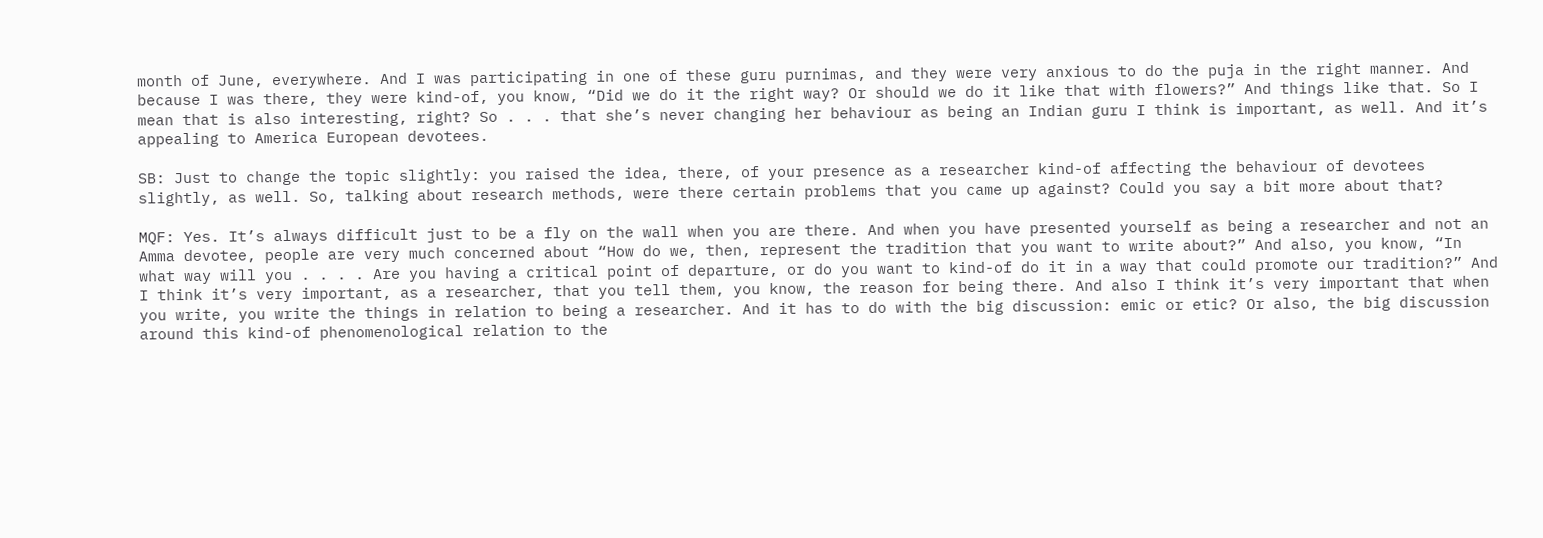month of June, everywhere. And I was participating in one of these guru purnimas, and they were very anxious to do the puja in the right manner. And because I was there, they were kind-of, you know, “Did we do it the right way? Or should we do it like that with flowers?” And things like that. So I mean that is also interesting, right? So . . . that she’s never changing her behaviour as being an Indian guru I think is important, as well. And it’s appealing to America European devotees.

SB: Just to change the topic slightly: you raised the idea, there, of your presence as a researcher kind-of affecting the behaviour of devotees slightly, as well. So, talking about research methods, were there certain problems that you came up against? Could you say a bit more about that?

MQF: Yes. It’s always difficult just to be a fly on the wall when you are there. And when you have presented yourself as being a researcher and not an Amma devotee, people are very much concerned about “How do we, then, represent the tradition that you want to write about?” And also, you know, “In what way will you . . . . Are you having a critical point of departure, or do you want to kind-of do it in a way that could promote our tradition?” And I think it’s very important, as a researcher, that you tell them, you know, the reason for being there. And also I think it’s very important that when you write, you write the things in relation to being a researcher. And it has to do with the big discussion: emic or etic? Or also, the big discussion around this kind-of phenomenological relation to the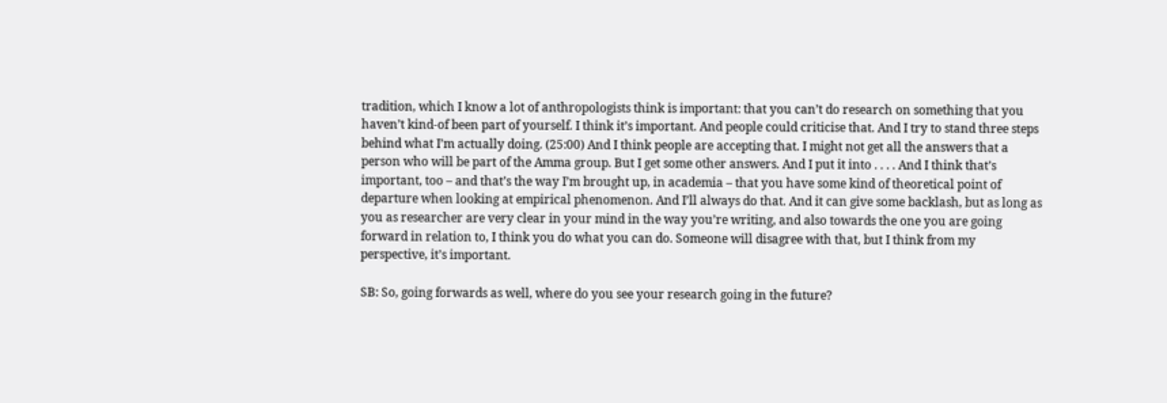tradition, which I know a lot of anthropologists think is important: that you can’t do research on something that you haven’t kind-of been part of yourself. I think it’s important. And people could criticise that. And I try to stand three steps behind what I’m actually doing. (25:00) And I think people are accepting that. I might not get all the answers that a person who will be part of the Amma group. But I get some other answers. And I put it into . . . . And I think that’s important, too – and that’s the way I’m brought up, in academia – that you have some kind of theoretical point of departure when looking at empirical phenomenon. And I’ll always do that. And it can give some backlash, but as long as you as researcher are very clear in your mind in the way you’re writing, and also towards the one you are going forward in relation to, I think you do what you can do. Someone will disagree with that, but I think from my perspective, it’s important.

SB: So, going forwards as well, where do you see your research going in the future?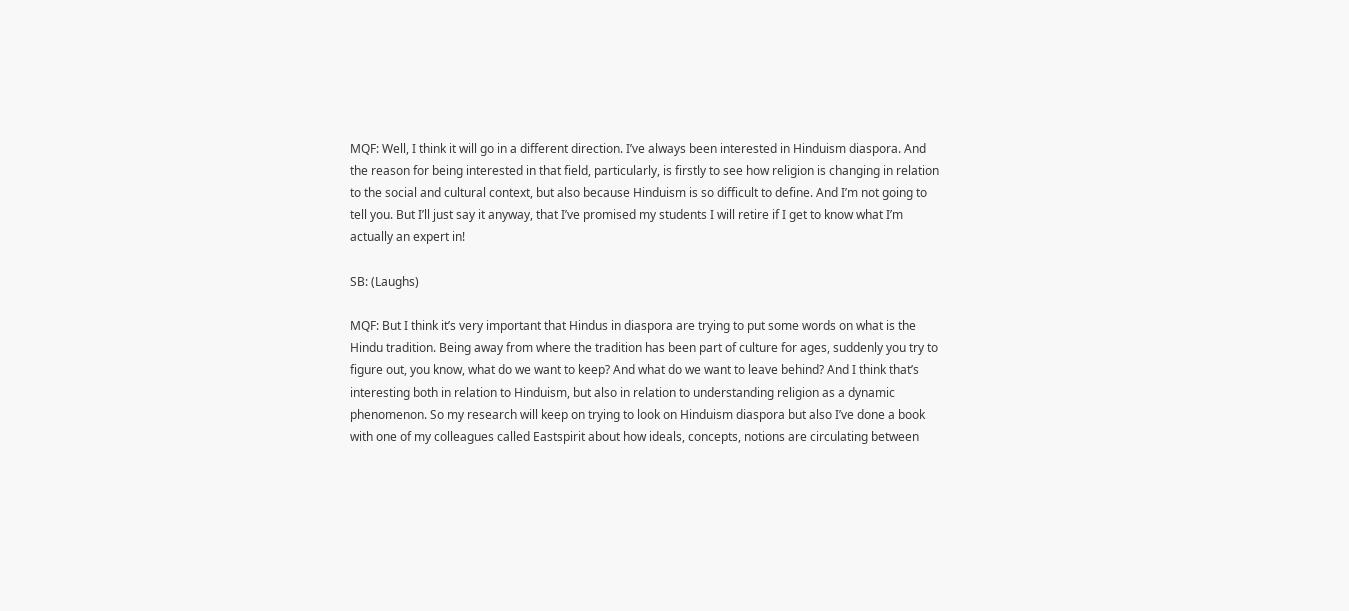MQF: Well, I think it will go in a different direction. I’ve always been interested in Hinduism diaspora. And the reason for being interested in that field, particularly, is firstly to see how religion is changing in relation to the social and cultural context, but also because Hinduism is so difficult to define. And I’m not going to tell you. But I’ll just say it anyway, that I’ve promised my students I will retire if I get to know what I’m actually an expert in!

SB: (Laughs)

MQF: But I think it’s very important that Hindus in diaspora are trying to put some words on what is the Hindu tradition. Being away from where the tradition has been part of culture for ages, suddenly you try to figure out, you know, what do we want to keep? And what do we want to leave behind? And I think that’s interesting both in relation to Hinduism, but also in relation to understanding religion as a dynamic phenomenon. So my research will keep on trying to look on Hinduism diaspora but also I’ve done a book with one of my colleagues called Eastspirit about how ideals, concepts, notions are circulating between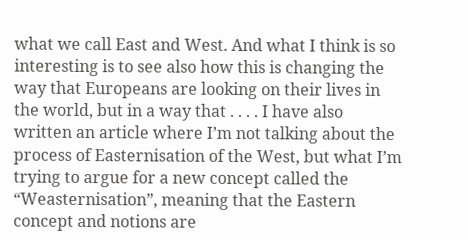what we call East and West. And what I think is so interesting is to see also how this is changing the way that Europeans are looking on their lives in the world, but in a way that . . . . I have also written an article where I’m not talking about the process of Easternisation of the West, but what I’m trying to argue for a new concept called the “Weasternisation”, meaning that the Eastern concept and notions are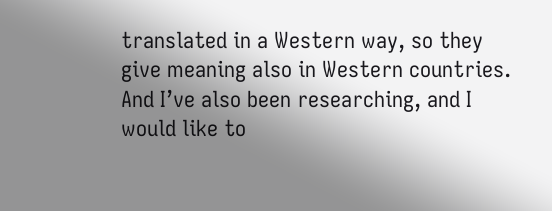translated in a Western way, so they give meaning also in Western countries. And I’ve also been researching, and I would like to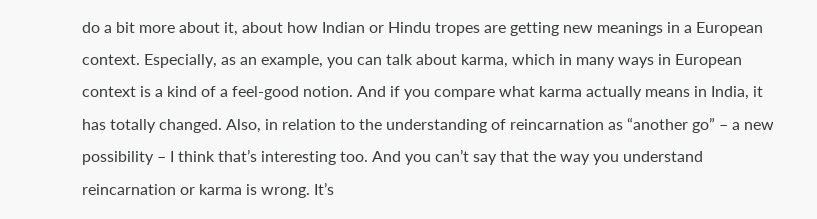do a bit more about it, about how Indian or Hindu tropes are getting new meanings in a European context. Especially, as an example, you can talk about karma, which in many ways in European context is a kind of a feel-good notion. And if you compare what karma actually means in India, it has totally changed. Also, in relation to the understanding of reincarnation as “another go” – a new possibility – I think that’s interesting too. And you can’t say that the way you understand reincarnation or karma is wrong. It’s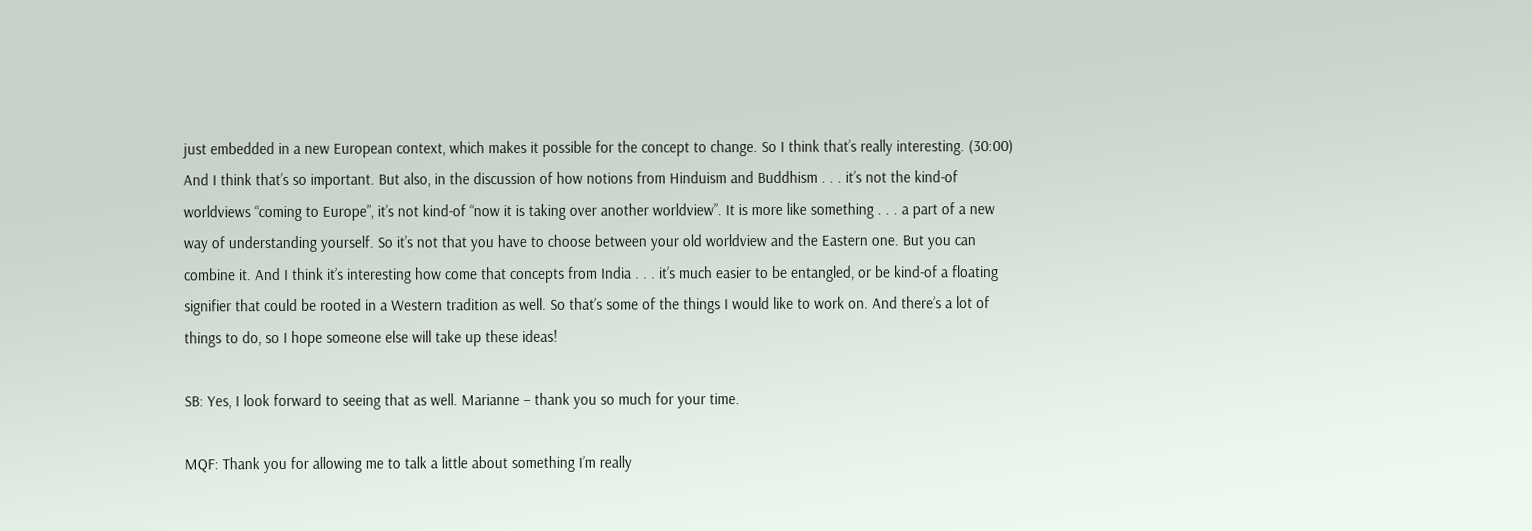just embedded in a new European context, which makes it possible for the concept to change. So I think that’s really interesting. (30:00) And I think that’s so important. But also, in the discussion of how notions from Hinduism and Buddhism . . . it’s not the kind-of worldviews “coming to Europe”, it’s not kind-of “now it is taking over another worldview”. It is more like something . . . a part of a new way of understanding yourself. So it’s not that you have to choose between your old worldview and the Eastern one. But you can combine it. And I think it’s interesting how come that concepts from India . . . it’s much easier to be entangled, or be kind-of a floating signifier that could be rooted in a Western tradition as well. So that’s some of the things I would like to work on. And there’s a lot of things to do, so I hope someone else will take up these ideas!

SB: Yes, I look forward to seeing that as well. Marianne – thank you so much for your time.

MQF: Thank you for allowing me to talk a little about something I’m really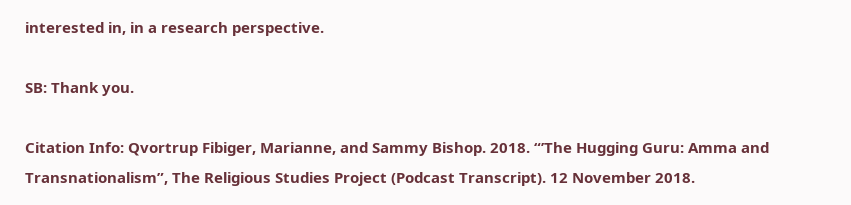interested in, in a research perspective.

SB: Thank you.

Citation Info: Qvortrup Fibiger, Marianne, and Sammy Bishop. 2018. “’The Hugging Guru: Amma and Transnationalism”, The Religious Studies Project (Podcast Transcript). 12 November 2018.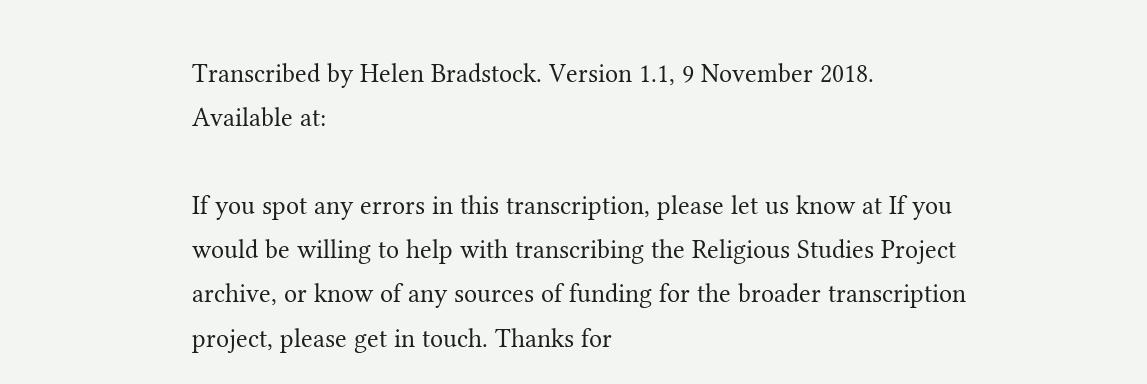Transcribed by Helen Bradstock. Version 1.1, 9 November 2018. Available at:

If you spot any errors in this transcription, please let us know at If you would be willing to help with transcribing the Religious Studies Project archive, or know of any sources of funding for the broader transcription project, please get in touch. Thanks for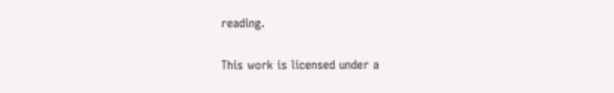reading.

This work is licensed under a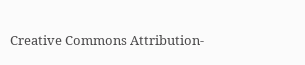Creative Commons Attribution-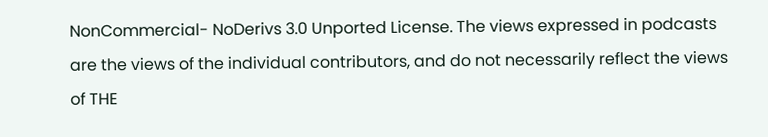NonCommercial- NoDerivs 3.0 Unported License. The views expressed in podcasts are the views of the individual contributors, and do not necessarily reflect the views of THE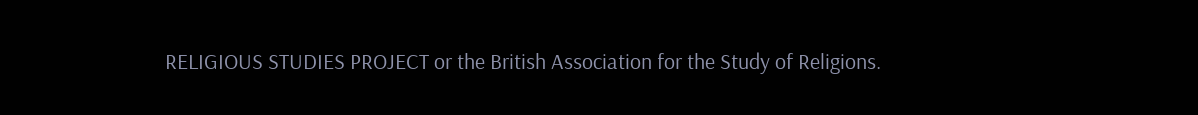RELIGIOUS STUDIES PROJECT or the British Association for the Study of Religions.